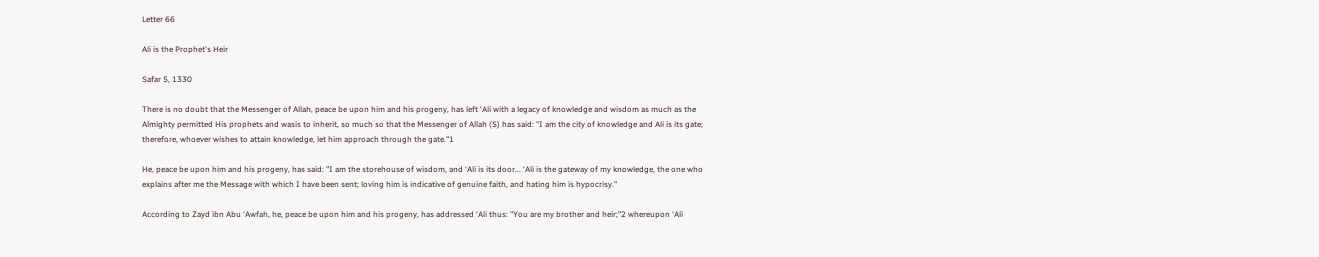Letter 66

Ali is the Prophet's Heir

Safar 5, 1330

There is no doubt that the Messenger of Allah, peace be upon him and his progeny, has left ‘Ali with a legacy of knowledge and wisdom as much as the Almighty permitted His prophets and wasis to inherit, so much so that the Messenger of Allah (S) has said: "I am the city of knowledge and Ali is its gate; therefore, whoever wishes to attain knowledge, let him approach through the gate."1

He, peace be upon him and his progeny, has said: "I am the storehouse of wisdom, and ‘Ali is its door... ‘Ali is the gateway of my knowledge, the one who explains after me the Message with which I have been sent; loving him is indicative of genuine faith, and hating him is hypocrisy."

According to Zayd ibn Abu ‘Awfah, he, peace be upon him and his progeny, has addressed ‘Ali thus: "You are my brother and heir;"2 whereupon ‘Ali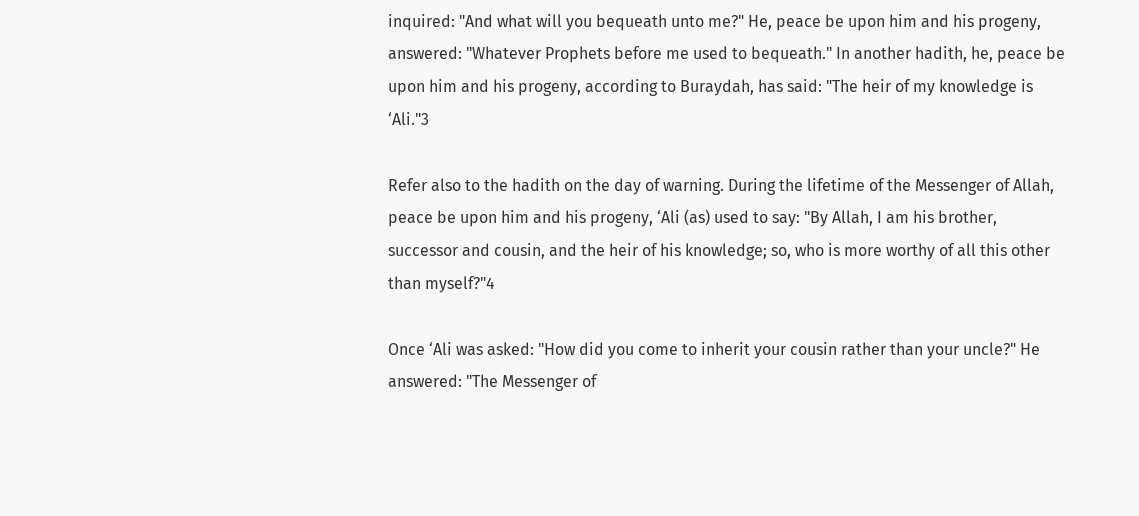inquired: "And what will you bequeath unto me?" He, peace be upon him and his progeny, answered: "Whatever Prophets before me used to bequeath." In another hadith, he, peace be upon him and his progeny, according to Buraydah, has said: "The heir of my knowledge is ‘Ali."3

Refer also to the hadith on the day of warning. During the lifetime of the Messenger of Allah, peace be upon him and his progeny, ‘Ali (as) used to say: "By Allah, I am his brother, successor and cousin, and the heir of his knowledge; so, who is more worthy of all this other than myself?"4

Once ‘Ali was asked: "How did you come to inherit your cousin rather than your uncle?" He answered: "The Messenger of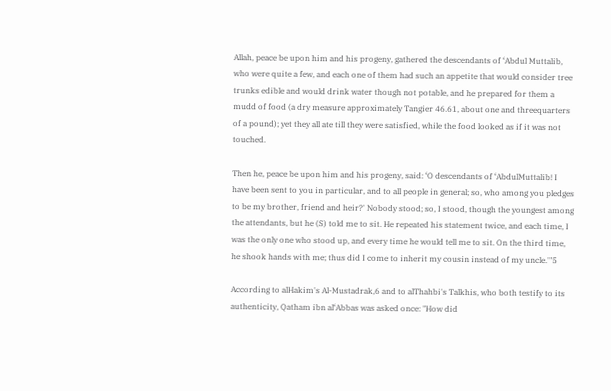Allah, peace be upon him and his progeny, gathered the descendants of ‘Abdul Muttalib, who were quite a few, and each one of them had such an appetite that would consider tree trunks edible and would drink water though not potable, and he prepared for them a mudd of food (a dry measure approximately Tangier 46.61, about one and threequarters of a pound); yet they all ate till they were satisfied, while the food looked as if it was not touched.

Then he, peace be upon him and his progeny, said: ‘O descendants of ‘AbdulMuttalib! I have been sent to you in particular, and to all people in general; so, who among you pledges to be my brother, friend and heir?' Nobody stood; so, I stood, though the youngest among the attendants, but he (S) told me to sit. He repeated his statement twice, and each time, I was the only one who stood up, and every time he would tell me to sit. On the third time, he shook hands with me; thus did I come to inherit my cousin instead of my uncle.'"5

According to alHakim's Al-Mustadrak,6 and to alThahbi's Talkhis, who both testify to its authenticity, Qatham ibn al‘Abbas was asked once: "How did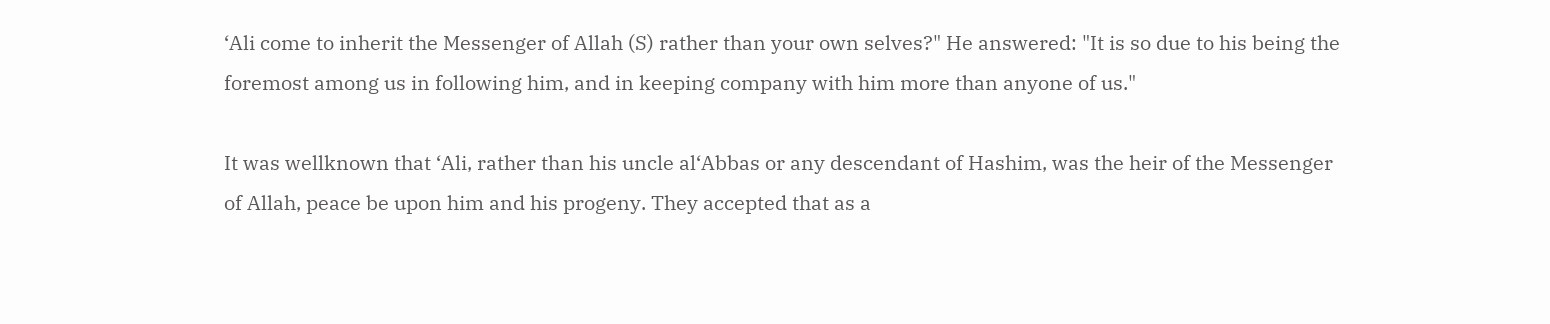‘Ali come to inherit the Messenger of Allah (S) rather than your own selves?" He answered: "It is so due to his being the foremost among us in following him, and in keeping company with him more than anyone of us."

It was wellknown that ‘Ali, rather than his uncle al‘Abbas or any descendant of Hashim, was the heir of the Messenger of Allah, peace be upon him and his progeny. They accepted that as a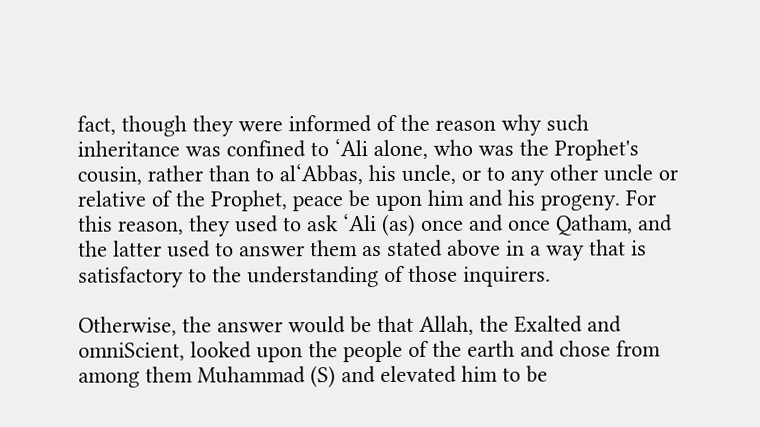fact, though they were informed of the reason why such inheritance was confined to ‘Ali alone, who was the Prophet's cousin, rather than to al‘Abbas, his uncle, or to any other uncle or relative of the Prophet, peace be upon him and his progeny. For this reason, they used to ask ‘Ali (as) once and once Qatham, and the latter used to answer them as stated above in a way that is satisfactory to the understanding of those inquirers.

Otherwise, the answer would be that Allah, the Exalted and omniScient, looked upon the people of the earth and chose from among them Muhammad (S) and elevated him to be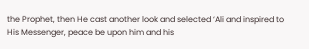the Prophet, then He cast another look and selected ‘Ali and inspired to His Messenger, peace be upon him and his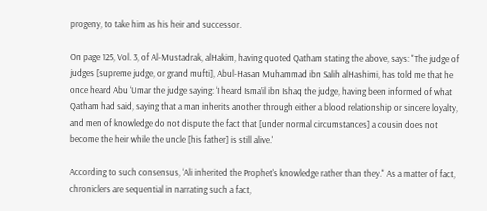progeny, to take him as his heir and successor.

On page 125, Vol. 3, of Al-Mustadrak, alHakim, having quoted Qatham stating the above, says: "The judge of judges [supreme judge, or grand mufti], Abul-Hasan Muhammad ibn Salih alHashimi, has told me that he once heard Abu ‘Umar the judge saying: ‘I heard Isma’il ibn Ishaq the judge, having been informed of what Qatham had said, saying that a man inherits another through either a blood relationship or sincere loyalty, and men of knowledge do not dispute the fact that [under normal circumstances] a cousin does not become the heir while the uncle [his father] is still alive.'

According to such consensus, ‘Ali inherited the Prophet's knowledge rather than they." As a matter of fact, chroniclers are sequential in narrating such a fact,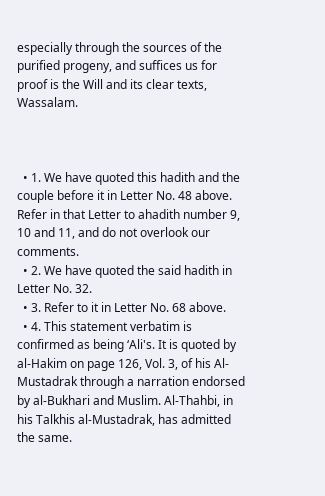especially through the sources of the purified progeny, and suffices us for proof is the Will and its clear texts, Wassalam.



  • 1. We have quoted this hadith and the couple before it in Letter No. 48 above. Refer in that Letter to ahadith number 9, 10 and 11, and do not overlook our comments.
  • 2. We have quoted the said hadith in Letter No. 32.
  • 3. Refer to it in Letter No. 68 above.
  • 4. This statement verbatim is confirmed as being ‘Ali's. It is quoted by al-Hakim on page 126, Vol. 3, of his Al-Mustadrak through a narration endorsed by al-Bukhari and Muslim. Al-Thahbi, in his Talkhis al-Mustadrak, has admitted the same.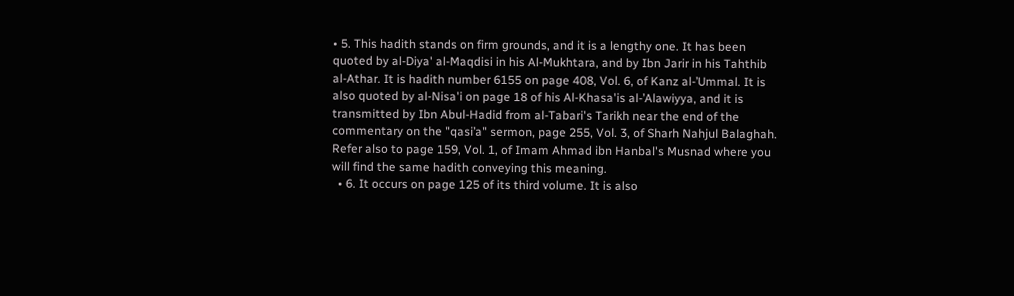• 5. This hadith stands on firm grounds, and it is a lengthy one. It has been quoted by al-Diya' al-Maqdisi in his Al-Mukhtara, and by Ibn Jarir in his Tahthib al-Athar. It is hadith number 6155 on page 408, Vol. 6, of Kanz al-’Ummal. It is also quoted by al-Nisa'i on page 18 of his Al-Khasa'is al-’Alawiyya, and it is transmitted by Ibn Abul-Hadid from al-Tabari's Tarikh near the end of the commentary on the "qasi’a" sermon, page 255, Vol. 3, of Sharh Nahjul Balaghah. Refer also to page 159, Vol. 1, of Imam Ahmad ibn Hanbal's Musnad where you will find the same hadith conveying this meaning.
  • 6. It occurs on page 125 of its third volume. It is also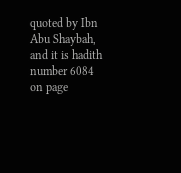quoted by Ibn Abu Shaybah, and it is hadith number 6084 on page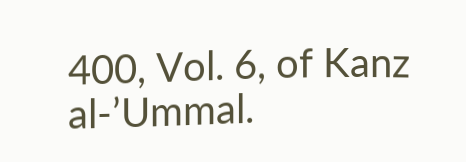400, Vol. 6, of Kanz al-’Ummal.